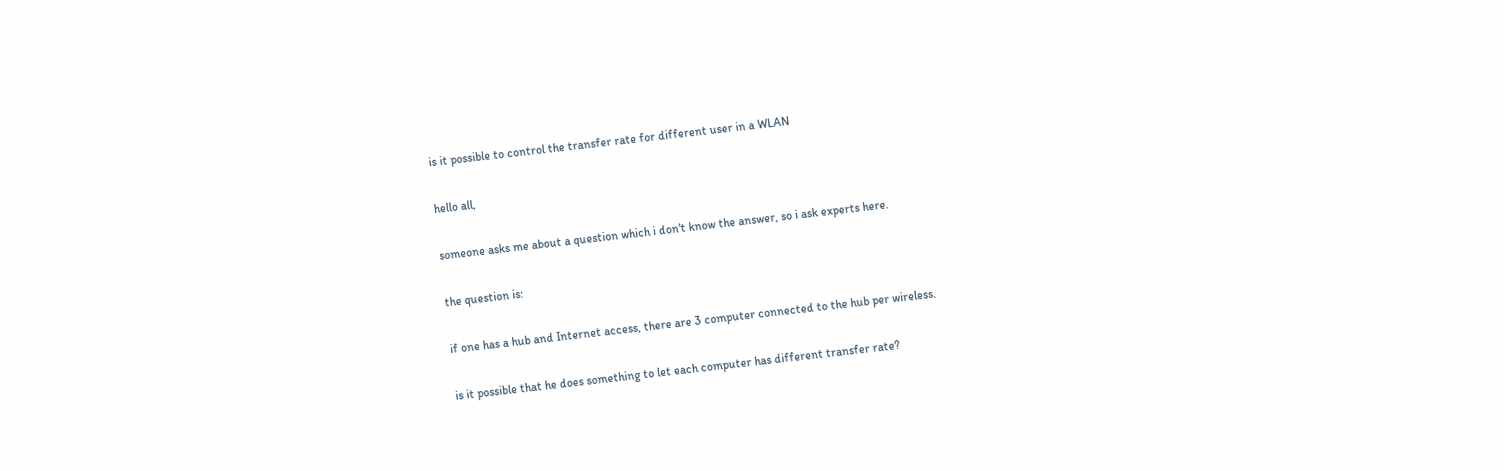is it possible to control the transfer rate for different user in a WLAN

hello all,

someone asks me about a question which i don't know the answer, so i ask experts here.

the question is:

if one has a hub and Internet access, there are 3 computer connected to the hub per wireless.

is it possible that he does something to let each computer has different transfer rate?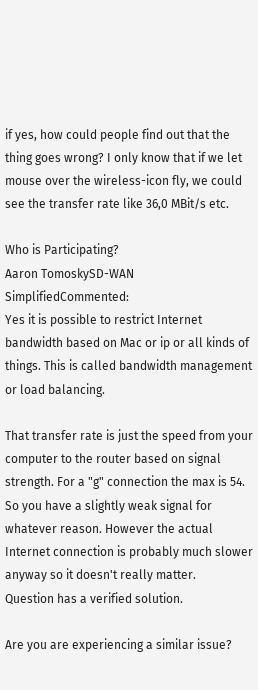if yes, how could people find out that the thing goes wrong? I only know that if we let mouse over the wireless-icon fly, we could see the transfer rate like 36,0 MBit/s etc.

Who is Participating?
Aaron TomoskySD-WAN SimplifiedCommented:
Yes it is possible to restrict Internet bandwidth based on Mac or ip or all kinds of things. This is called bandwidth management or load balancing.

That transfer rate is just the speed from your computer to the router based on signal strength. For a "g" connection the max is 54. So you have a slightly weak signal for whatever reason. However the actual Internet connection is probably much slower anyway so it doesn't really matter.
Question has a verified solution.

Are you are experiencing a similar issue?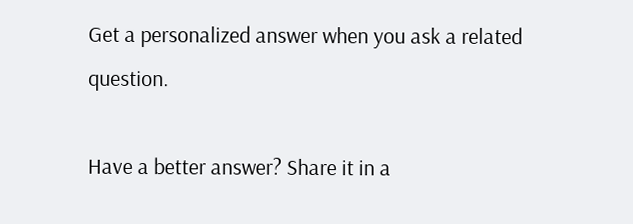Get a personalized answer when you ask a related question.

Have a better answer? Share it in a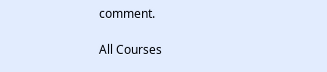comment.

All Courses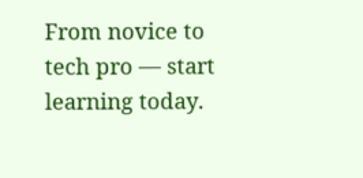From novice to tech pro — start learning today.